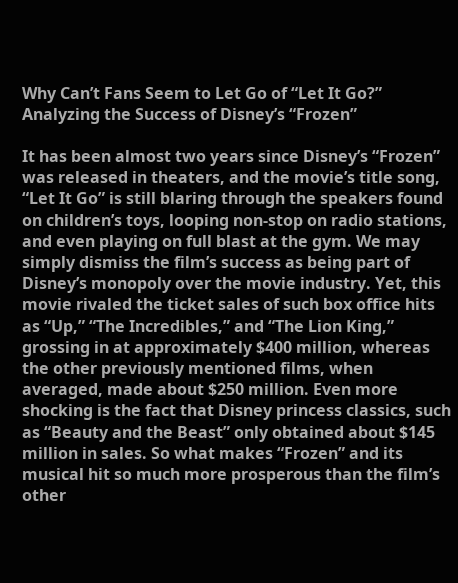Why Can’t Fans Seem to Let Go of “Let It Go?” Analyzing the Success of Disney’s “Frozen”

It has been almost two years since Disney’s “Frozen” was released in theaters, and the movie’s title song, “Let It Go” is still blaring through the speakers found on children’s toys, looping non-stop on radio stations, and even playing on full blast at the gym. We may simply dismiss the film’s success as being part of Disney’s monopoly over the movie industry. Yet, this movie rivaled the ticket sales of such box office hits as “Up,” “The Incredibles,” and “The Lion King,” grossing in at approximately $400 million, whereas the other previously mentioned films, when averaged, made about $250 million. Even more shocking is the fact that Disney princess classics, such as “Beauty and the Beast” only obtained about $145 million in sales. So what makes “Frozen” and its musical hit so much more prosperous than the film’s other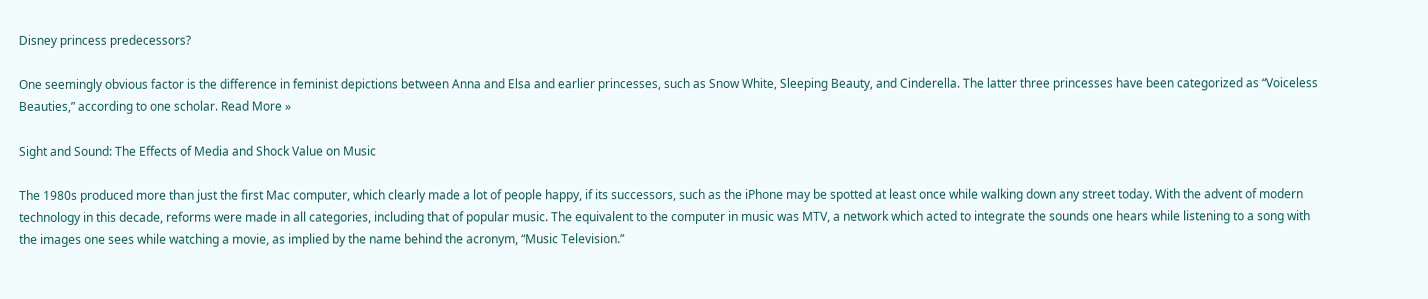Disney princess predecessors?

One seemingly obvious factor is the difference in feminist depictions between Anna and Elsa and earlier princesses, such as Snow White, Sleeping Beauty, and Cinderella. The latter three princesses have been categorized as “Voiceless Beauties,” according to one scholar. Read More »

Sight and Sound: The Effects of Media and Shock Value on Music

The 1980s produced more than just the first Mac computer, which clearly made a lot of people happy, if its successors, such as the iPhone may be spotted at least once while walking down any street today. With the advent of modern technology in this decade, reforms were made in all categories, including that of popular music. The equivalent to the computer in music was MTV, a network which acted to integrate the sounds one hears while listening to a song with the images one sees while watching a movie, as implied by the name behind the acronym, “Music Television.”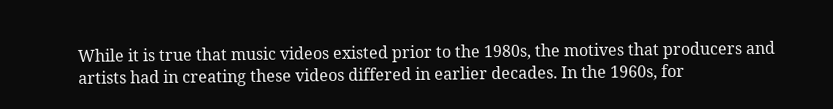While it is true that music videos existed prior to the 1980s, the motives that producers and artists had in creating these videos differed in earlier decades. In the 1960s, for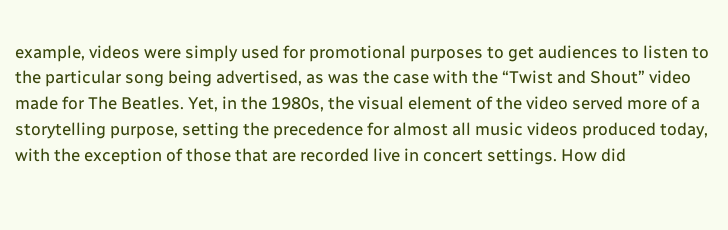example, videos were simply used for promotional purposes to get audiences to listen to the particular song being advertised, as was the case with the “Twist and Shout” video made for The Beatles. Yet, in the 1980s, the visual element of the video served more of a storytelling purpose, setting the precedence for almost all music videos produced today, with the exception of those that are recorded live in concert settings. How did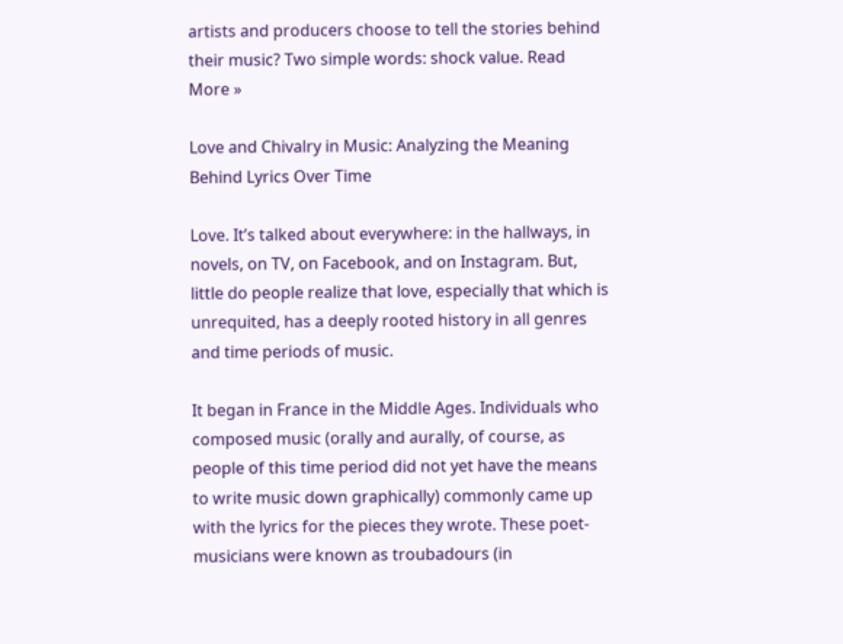artists and producers choose to tell the stories behind their music? Two simple words: shock value. Read More »

Love and Chivalry in Music: Analyzing the Meaning Behind Lyrics Over Time

Love. It’s talked about everywhere: in the hallways, in novels, on TV, on Facebook, and on Instagram. But, little do people realize that love, especially that which is unrequited, has a deeply rooted history in all genres and time periods of music.

It began in France in the Middle Ages. Individuals who composed music (orally and aurally, of course, as people of this time period did not yet have the means to write music down graphically) commonly came up with the lyrics for the pieces they wrote. These poet-musicians were known as troubadours (in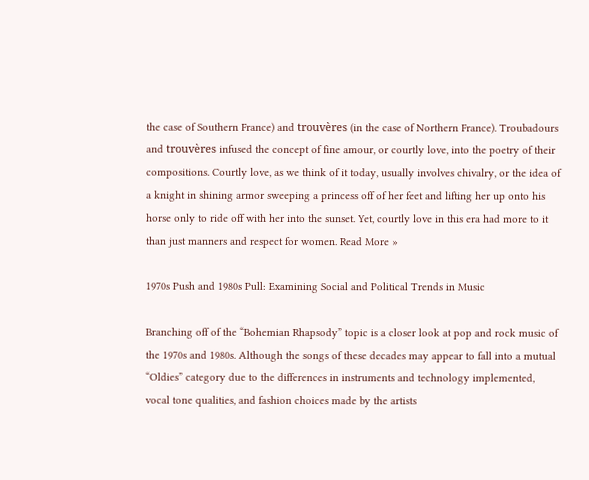the case of Southern France) and trouvères (in the case of Northern France). Troubadours and trouvères infused the concept of fine amour, or courtly love, into the poetry of their compositions. Courtly love, as we think of it today, usually involves chivalry, or the idea of a knight in shining armor sweeping a princess off of her feet and lifting her up onto his horse only to ride off with her into the sunset. Yet, courtly love in this era had more to it than just manners and respect for women. Read More »

1970s Push and 1980s Pull: Examining Social and Political Trends in Music

Branching off of the “Bohemian Rhapsody” topic is a closer look at pop and rock music of the 1970s and 1980s. Although the songs of these decades may appear to fall into a mutual “Oldies” category due to the differences in instruments and technology implemented, vocal tone qualities, and fashion choices made by the artists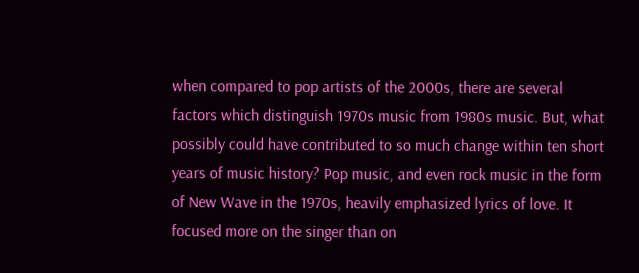when compared to pop artists of the 2000s, there are several factors which distinguish 1970s music from 1980s music. But, what possibly could have contributed to so much change within ten short years of music history? Pop music, and even rock music in the form of New Wave in the 1970s, heavily emphasized lyrics of love. It focused more on the singer than on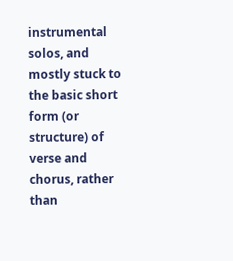instrumental solos, and mostly stuck to the basic short form (or structure) of verse and chorus, rather than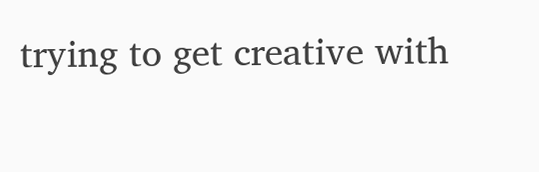trying to get creative with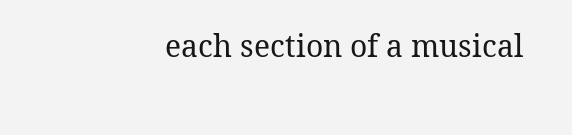each section of a musical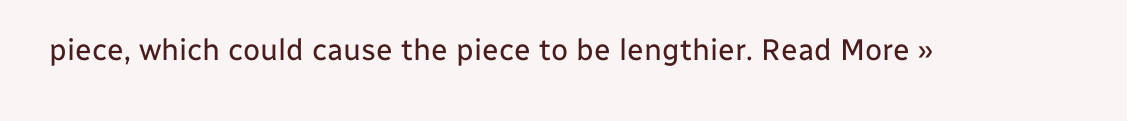piece, which could cause the piece to be lengthier. Read More »